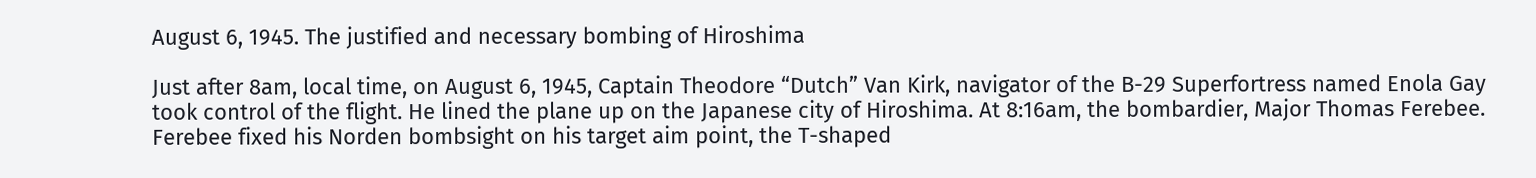August 6, 1945. The justified and necessary bombing of Hiroshima

Just after 8am, local time, on August 6, 1945, Captain Theodore “Dutch” Van Kirk, navigator of the B-29 Superfortress named Enola Gay took control of the flight. He lined the plane up on the Japanese city of Hiroshima. At 8:16am, the bombardier, Major Thomas Ferebee. Ferebee fixed his Norden bombsight on his target aim point, the T-shaped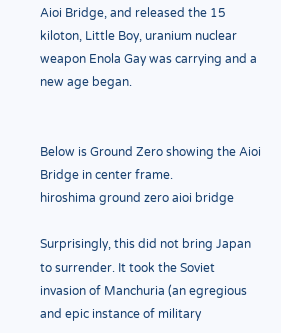Aioi Bridge, and released the 15 kiloton, Little Boy, uranium nuclear weapon Enola Gay was carrying and a new age began.


Below is Ground Zero showing the Aioi Bridge in center frame.
hiroshima ground zero aioi bridge

Surprisingly, this did not bring Japan to surrender. It took the Soviet invasion of Manchuria (an egregious and epic instance of military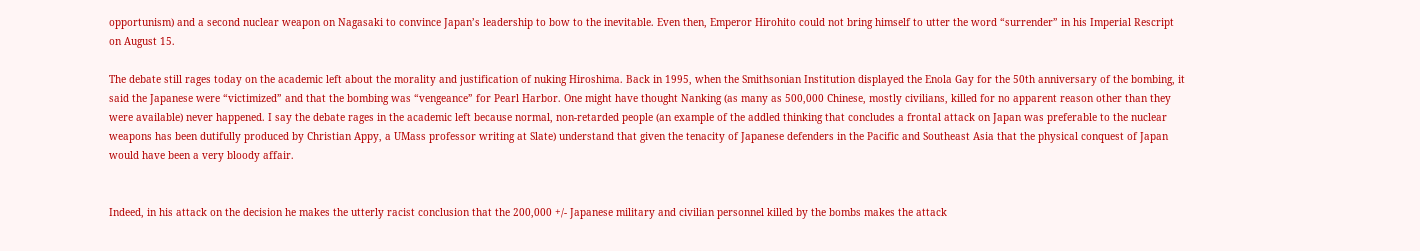opportunism) and a second nuclear weapon on Nagasaki to convince Japan’s leadership to bow to the inevitable. Even then, Emperor Hirohito could not bring himself to utter the word “surrender” in his Imperial Rescript on August 15.

The debate still rages today on the academic left about the morality and justification of nuking Hiroshima. Back in 1995, when the Smithsonian Institution displayed the Enola Gay for the 50th anniversary of the bombing, it said the Japanese were “victimized” and that the bombing was “vengeance” for Pearl Harbor. One might have thought Nanking (as many as 500,000 Chinese, mostly civilians, killed for no apparent reason other than they were available) never happened. I say the debate rages in the academic left because normal, non-retarded people (an example of the addled thinking that concludes a frontal attack on Japan was preferable to the nuclear weapons has been dutifully produced by Christian Appy, a UMass professor writing at Slate) understand that given the tenacity of Japanese defenders in the Pacific and Southeast Asia that the physical conquest of Japan would have been a very bloody affair.


Indeed, in his attack on the decision he makes the utterly racist conclusion that the 200,000 +/- Japanese military and civilian personnel killed by the bombs makes the attack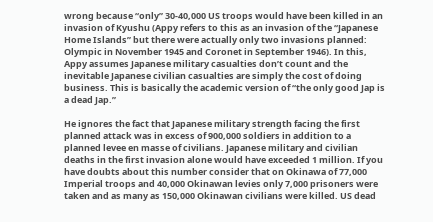wrong because “only” 30-40,000 US troops would have been killed in an invasion of Kyushu (Appy refers to this as an invasion of the “Japanese Home Islands” but there were actually only two invasions planned: Olympic in November 1945 and Coronet in September 1946). In this, Appy assumes Japanese military casualties don’t count and the inevitable Japanese civilian casualties are simply the cost of doing business. This is basically the academic version of “the only good Jap is a dead Jap.”

He ignores the fact that Japanese military strength facing the first planned attack was in excess of 900,000 soldiers in addition to a planned levee en masse of civilians. Japanese military and civilian deaths in the first invasion alone would have exceeded 1 million. If you have doubts about this number consider that on Okinawa of 77,000 Imperial troops and 40,000 Okinawan levies only 7,000 prisoners were taken and as many as 150,000 Okinawan civilians were killed. US dead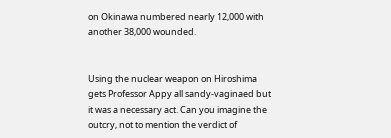on Okinawa numbered nearly 12,000 with another 38,000 wounded.


Using the nuclear weapon on Hiroshima gets Professor Appy all sandy-vaginaed but it was a necessary act. Can you imagine the outcry, not to mention the verdict of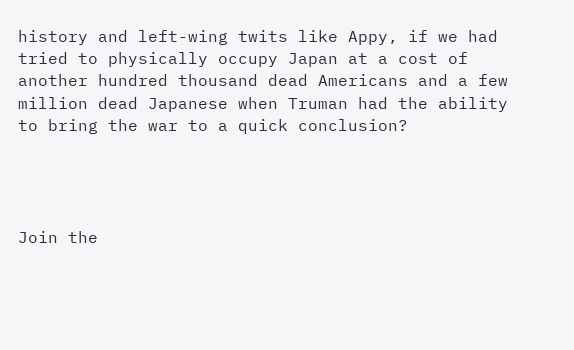history and left-wing twits like Appy, if we had tried to physically occupy Japan at a cost of another hundred thousand dead Americans and a few million dead Japanese when Truman had the ability to bring the war to a quick conclusion?




Join the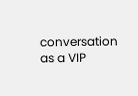conversation as a VIP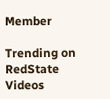Member

Trending on RedState Videos